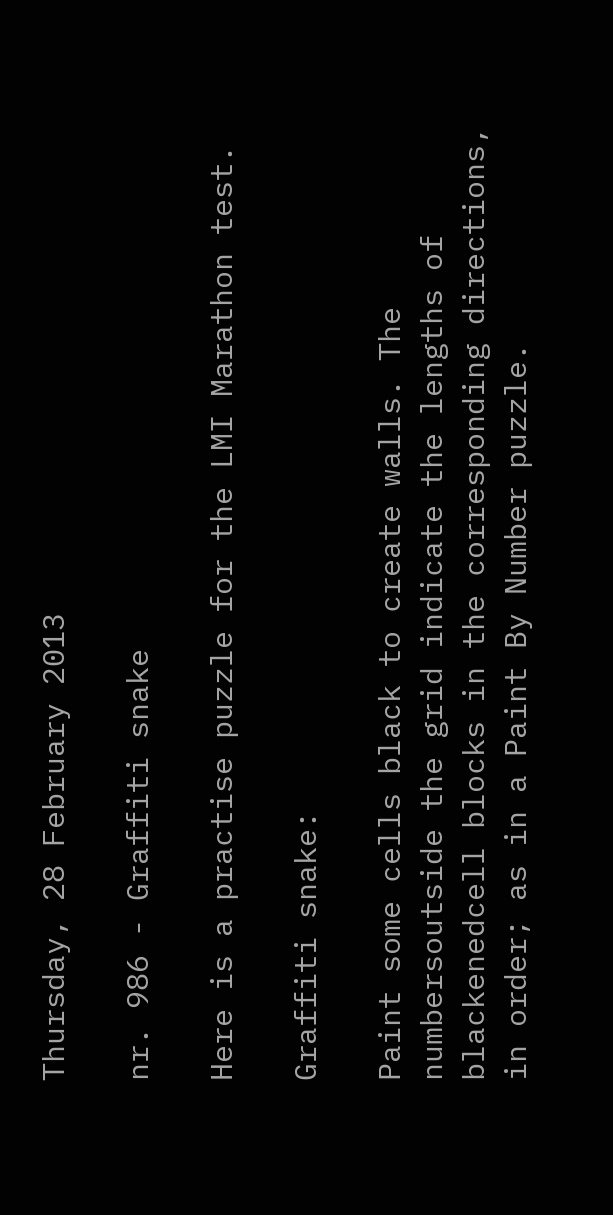Thursday, 28 February 2013

nr. 986 - Graffiti snake

Here is a practise puzzle for the LMI Marathon test.

Graffiti snake:

Paint some cells black to create walls. The numbersoutside the grid indicate the lengths of blackenedcell blocks in the corresponding directions, in order; as in a Paint By Number puzzle.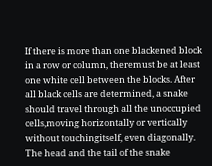If there is more than one blackened block in a row or column, theremust be at least one white cell between the blocks. After all black cells are determined, a snake should travel through all the unoccupied cells,moving horizontally or vertically without touchingitself, even diagonally. The head and the tail of the snake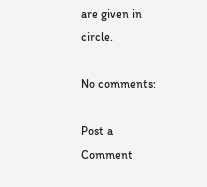are given in circle.

No comments:

Post a Comment